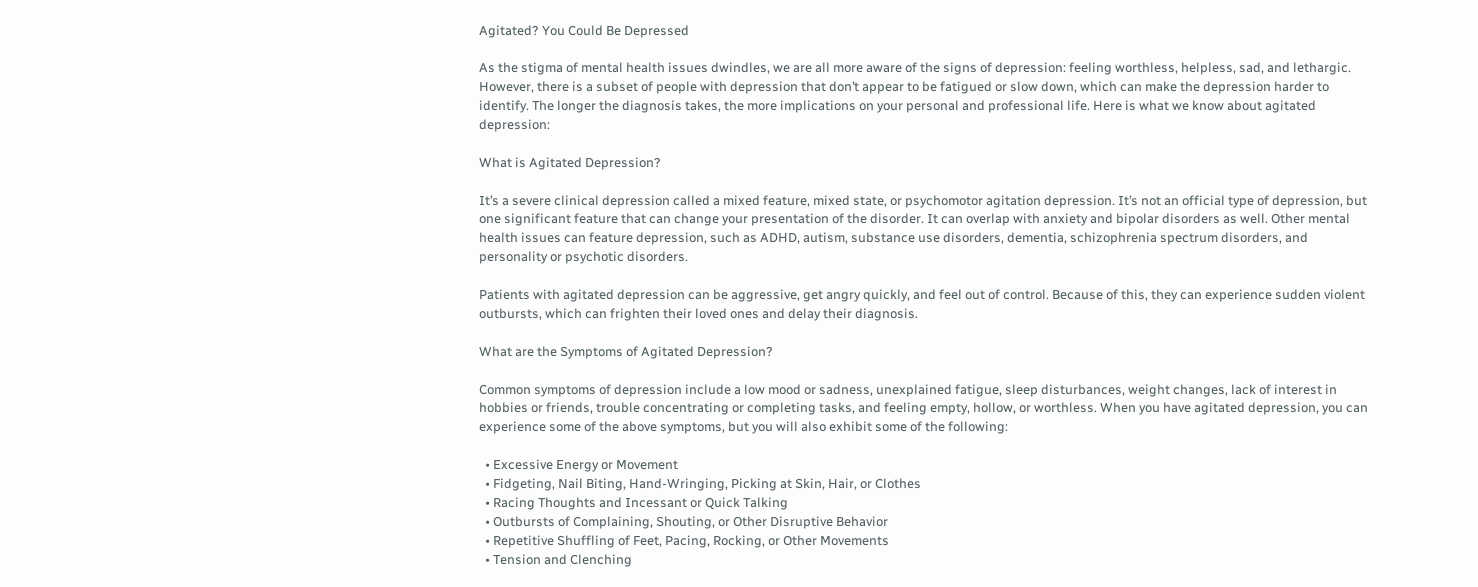Agitated? You Could Be Depressed

As the stigma of mental health issues dwindles, we are all more aware of the signs of depression: feeling worthless, helpless, sad, and lethargic. However, there is a subset of people with depression that don’t appear to be fatigued or slow down, which can make the depression harder to identify. The longer the diagnosis takes, the more implications on your personal and professional life. Here is what we know about agitated depression:

What is Agitated Depression?

It’s a severe clinical depression called a mixed feature, mixed state, or psychomotor agitation depression. It’s not an official type of depression, but one significant feature that can change your presentation of the disorder. It can overlap with anxiety and bipolar disorders as well. Other mental health issues can feature depression, such as ADHD, autism, substance use disorders, dementia, schizophrenia spectrum disorders, and personality or psychotic disorders.

Patients with agitated depression can be aggressive, get angry quickly, and feel out of control. Because of this, they can experience sudden violent outbursts, which can frighten their loved ones and delay their diagnosis.

What are the Symptoms of Agitated Depression?

Common symptoms of depression include a low mood or sadness, unexplained fatigue, sleep disturbances, weight changes, lack of interest in hobbies or friends, trouble concentrating or completing tasks, and feeling empty, hollow, or worthless. When you have agitated depression, you can experience some of the above symptoms, but you will also exhibit some of the following:

  • Excessive Energy or Movement
  • Fidgeting, Nail Biting, Hand-Wringing, Picking at Skin, Hair, or Clothes
  • Racing Thoughts and Incessant or Quick Talking
  • Outbursts of Complaining, Shouting, or Other Disruptive Behavior
  • Repetitive Shuffling of Feet, Pacing, Rocking, or Other Movements
  • Tension and Clenching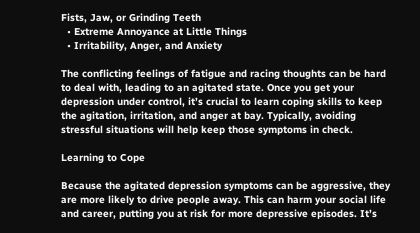Fists, Jaw, or Grinding Teeth
  • Extreme Annoyance at Little Things
  • Irritability, Anger, and Anxiety

The conflicting feelings of fatigue and racing thoughts can be hard to deal with, leading to an agitated state. Once you get your depression under control, it’s crucial to learn coping skills to keep the agitation, irritation, and anger at bay. Typically, avoiding stressful situations will help keep those symptoms in check.

Learning to Cope

Because the agitated depression symptoms can be aggressive, they are more likely to drive people away. This can harm your social life and career, putting you at risk for more depressive episodes. It’s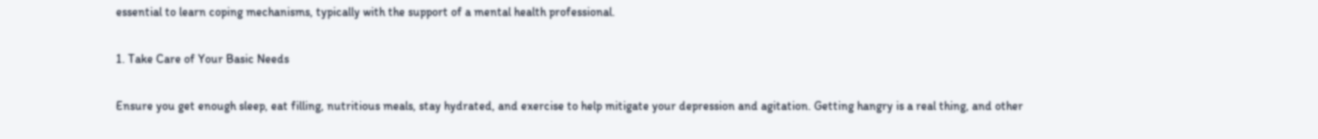essential to learn coping mechanisms, typically with the support of a mental health professional.

1. Take Care of Your Basic Needs

Ensure you get enough sleep, eat filling, nutritious meals, stay hydrated, and exercise to help mitigate your depression and agitation. Getting hangry is a real thing, and other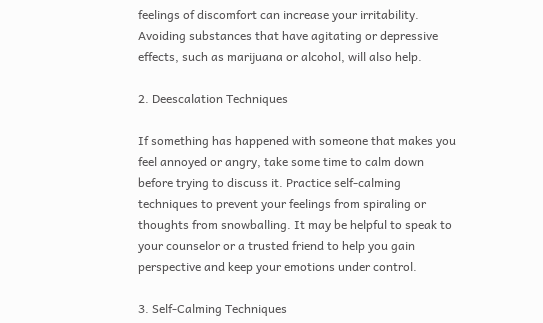feelings of discomfort can increase your irritability. Avoiding substances that have agitating or depressive effects, such as marijuana or alcohol, will also help.

2. Deescalation Techniques

If something has happened with someone that makes you feel annoyed or angry, take some time to calm down before trying to discuss it. Practice self-calming techniques to prevent your feelings from spiraling or thoughts from snowballing. It may be helpful to speak to your counselor or a trusted friend to help you gain perspective and keep your emotions under control.

3. Self-Calming Techniques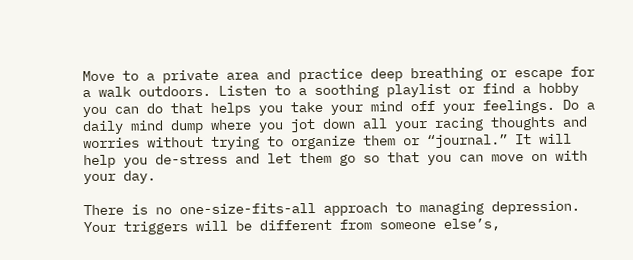Move to a private area and practice deep breathing or escape for a walk outdoors. Listen to a soothing playlist or find a hobby you can do that helps you take your mind off your feelings. Do a daily mind dump where you jot down all your racing thoughts and worries without trying to organize them or “journal.” It will help you de-stress and let them go so that you can move on with your day.

There is no one-size-fits-all approach to managing depression. Your triggers will be different from someone else’s,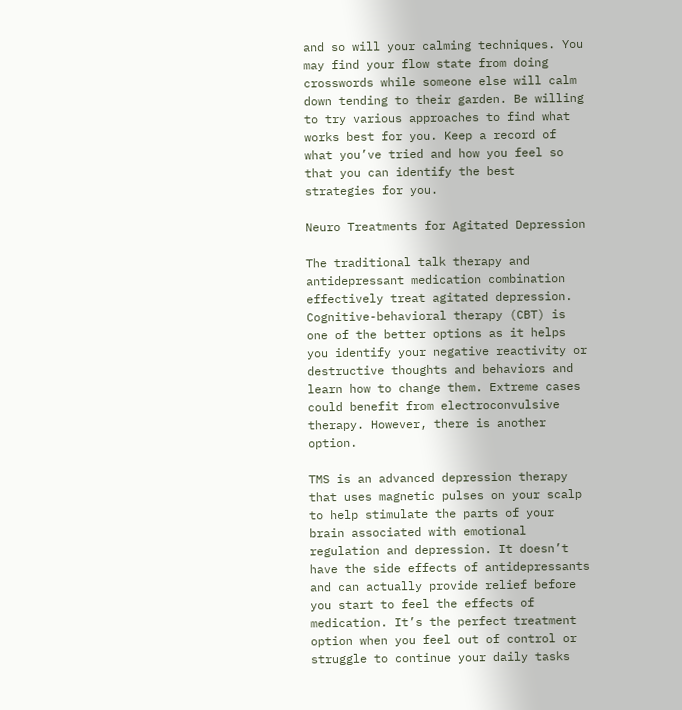and so will your calming techniques. You may find your flow state from doing crosswords while someone else will calm down tending to their garden. Be willing to try various approaches to find what works best for you. Keep a record of what you’ve tried and how you feel so that you can identify the best strategies for you.

Neuro Treatments for Agitated Depression

The traditional talk therapy and antidepressant medication combination effectively treat agitated depression. Cognitive-behavioral therapy (CBT) is one of the better options as it helps you identify your negative reactivity or destructive thoughts and behaviors and learn how to change them. Extreme cases could benefit from electroconvulsive therapy. However, there is another option.

TMS is an advanced depression therapy that uses magnetic pulses on your scalp to help stimulate the parts of your brain associated with emotional regulation and depression. It doesn’t have the side effects of antidepressants and can actually provide relief before you start to feel the effects of medication. It’s the perfect treatment option when you feel out of control or struggle to continue your daily tasks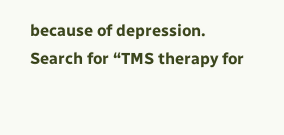because of depression. Search for “TMS therapy for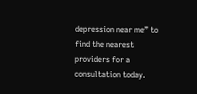depression near me” to find the nearest providers for a consultation today.